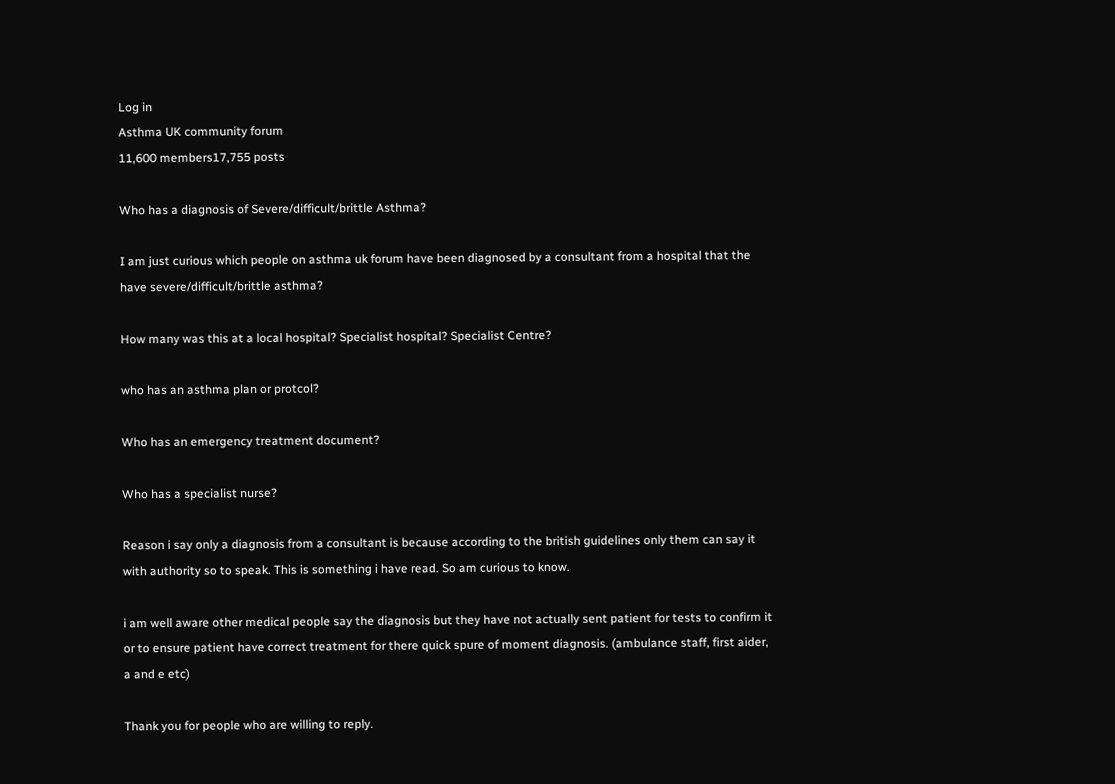Log in
Asthma UK community forum
11,600 members17,755 posts

Who has a diagnosis of Severe/difficult/brittle Asthma?

I am just curious which people on asthma uk forum have been diagnosed by a consultant from a hospital that the have severe/difficult/brittle asthma?

How many was this at a local hospital? Specialist hospital? Specialist Centre?

who has an asthma plan or protcol?

Who has an emergency treatment document?

Who has a specialist nurse?

Reason i say only a diagnosis from a consultant is because according to the british guidelines only them can say it with authority so to speak. This is something i have read. So am curious to know.

i am well aware other medical people say the diagnosis but they have not actually sent patient for tests to confirm it or to ensure patient have correct treatment for there quick spure of moment diagnosis. (ambulance staff, first aider, a and e etc)

Thank you for people who are willing to reply.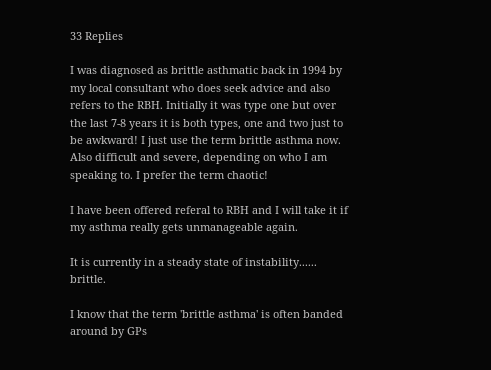33 Replies

I was diagnosed as brittle asthmatic back in 1994 by my local consultant who does seek advice and also refers to the RBH. Initially it was type one but over the last 7-8 years it is both types, one and two just to be awkward! I just use the term brittle asthma now. Also difficult and severe, depending on who I am speaking to. I prefer the term chaotic!

I have been offered referal to RBH and I will take it if my asthma really gets unmanageable again.

It is currently in a steady state of instability...... brittle.

I know that the term 'brittle asthma' is often banded around by GPs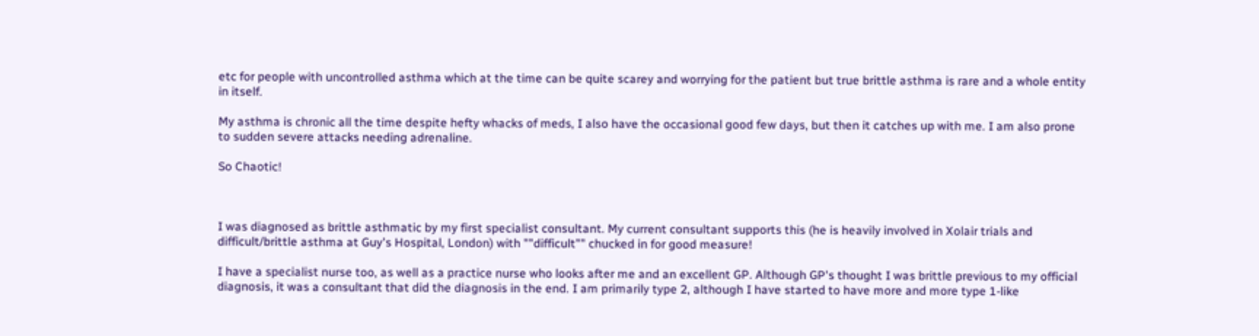etc for people with uncontrolled asthma which at the time can be quite scarey and worrying for the patient but true brittle asthma is rare and a whole entity in itself.

My asthma is chronic all the time despite hefty whacks of meds, I also have the occasional good few days, but then it catches up with me. I am also prone to sudden severe attacks needing adrenaline.

So Chaotic!



I was diagnosed as brittle asthmatic by my first specialist consultant. My current consultant supports this (he is heavily involved in Xolair trials and difficult/brittle asthma at Guy's Hospital, London) with ""difficult"" chucked in for good measure!

I have a specialist nurse too, as well as a practice nurse who looks after me and an excellent GP. Although GP's thought I was brittle previous to my official diagnosis, it was a consultant that did the diagnosis in the end. I am primarily type 2, although I have started to have more and more type 1-like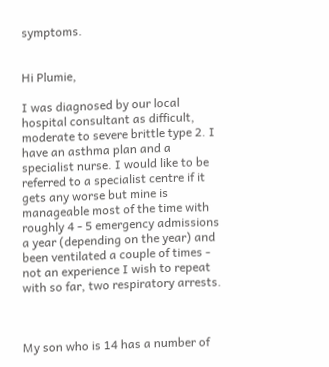symptoms.


Hi Plumie,

I was diagnosed by our local hospital consultant as difficult, moderate to severe brittle type 2. I have an asthma plan and a specialist nurse. I would like to be referred to a specialist centre if it gets any worse but mine is manageable most of the time with roughly 4 - 5 emergency admissions a year (depending on the year) and been ventilated a couple of times - not an experience I wish to repeat with so far, two respiratory arrests.



My son who is 14 has a number of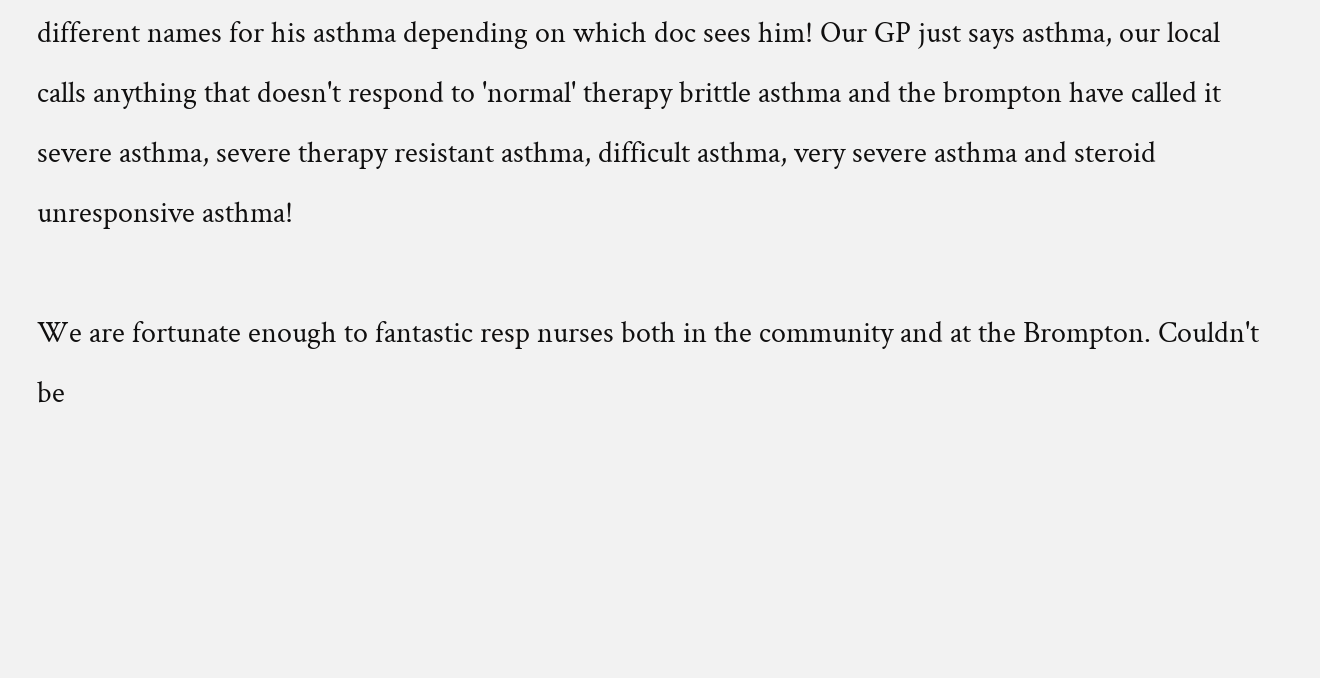different names for his asthma depending on which doc sees him! Our GP just says asthma, our local calls anything that doesn't respond to 'normal' therapy brittle asthma and the brompton have called it severe asthma, severe therapy resistant asthma, difficult asthma, very severe asthma and steroid unresponsive asthma!

We are fortunate enough to fantastic resp nurses both in the community and at the Brompton. Couldn't be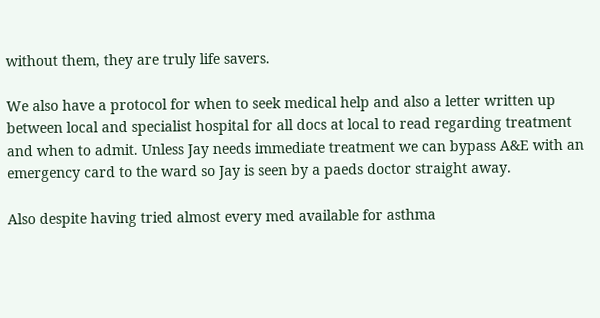without them, they are truly life savers.

We also have a protocol for when to seek medical help and also a letter written up between local and specialist hospital for all docs at local to read regarding treatment and when to admit. Unless Jay needs immediate treatment we can bypass A&E with an emergency card to the ward so Jay is seen by a paeds doctor straight away.

Also despite having tried almost every med available for asthma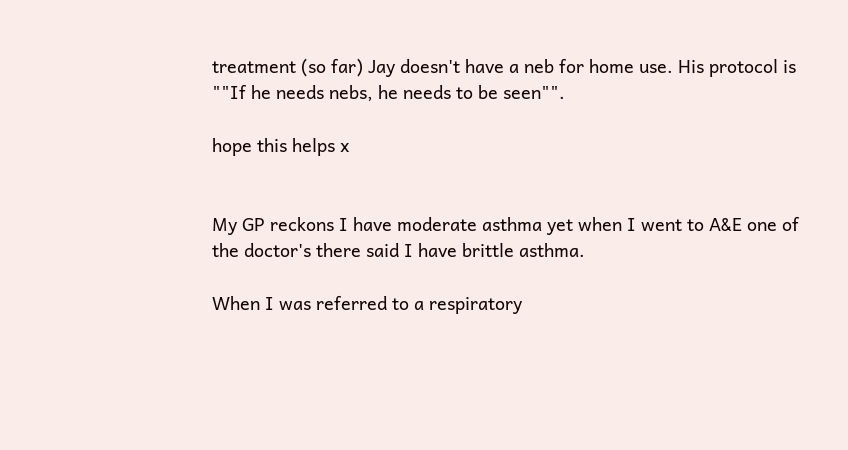treatment (so far) Jay doesn't have a neb for home use. His protocol is ""If he needs nebs, he needs to be seen"".

hope this helps x


My GP reckons I have moderate asthma yet when I went to A&E one of the doctor's there said I have brittle asthma.

When I was referred to a respiratory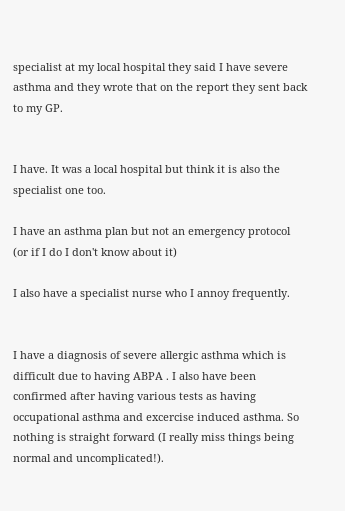specialist at my local hospital they said I have severe asthma and they wrote that on the report they sent back to my GP.


I have. It was a local hospital but think it is also the specialist one too.

I have an asthma plan but not an emergency protocol (or if I do I don't know about it)

I also have a specialist nurse who I annoy frequently.


I have a diagnosis of severe allergic asthma which is difficult due to having ABPA . I also have been confirmed after having various tests as having occupational asthma and excercise induced asthma. So nothing is straight forward (I really miss things being normal and uncomplicated!).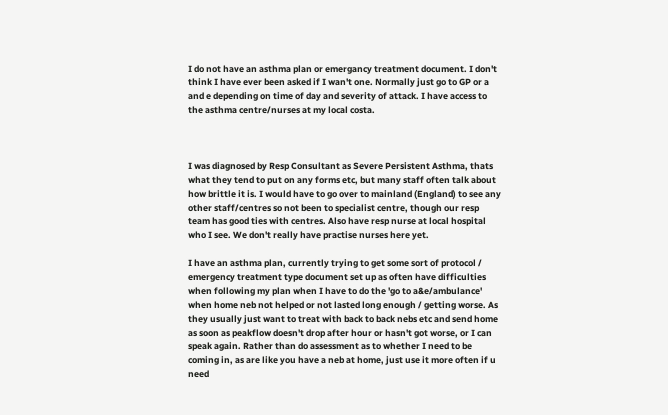I do not have an asthma plan or emergancy treatment document. I don't think I have ever been asked if I wan't one. Normally just go to GP or a and e depending on time of day and severity of attack. I have access to the asthma centre/nurses at my local costa.



I was diagnosed by Resp Consultant as Severe Persistent Asthma, thats what they tend to put on any forms etc, but many staff often talk about how brittle it is. I would have to go over to mainland (England) to see any other staff/centres so not been to specialist centre, though our resp team has good ties with centres. Also have resp nurse at local hospital who I see. We don't really have practise nurses here yet.

I have an asthma plan, currently trying to get some sort of protocol / emergency treatment type document set up as often have difficulties when following my plan when I have to do the 'go to a&e/ambulance' when home neb not helped or not lasted long enough / getting worse. As they usually just want to treat with back to back nebs etc and send home as soon as peakflow doesn't drop after hour or hasn't got worse, or I can speak again. Rather than do assessment as to whether I need to be coming in, as are like you have a neb at home, just use it more often if u need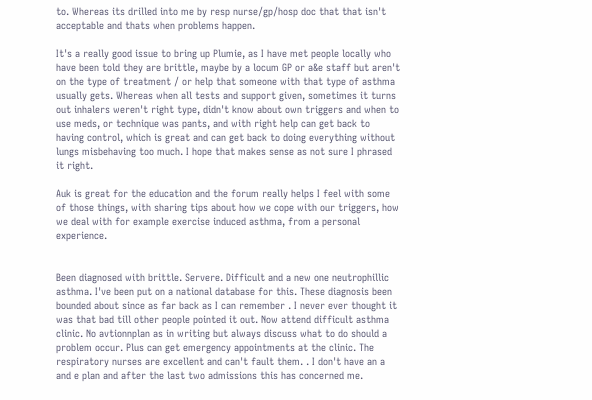to. Whereas its drilled into me by resp nurse/gp/hosp doc that that isn't acceptable and thats when problems happen.

It's a really good issue to bring up Plumie, as I have met people locally who have been told they are brittle, maybe by a locum GP or a&e staff but aren't on the type of treatment / or help that someone with that type of asthma usually gets. Whereas when all tests and support given, sometimes it turns out inhalers weren't right type, didn't know about own triggers and when to use meds, or technique was pants, and with right help can get back to having control, which is great and can get back to doing everything without lungs misbehaving too much. I hope that makes sense as not sure I phrased it right.

Auk is great for the education and the forum really helps I feel with some of those things, with sharing tips about how we cope with our triggers, how we deal with for example exercise induced asthma, from a personal experience.


Been diagnosed with brittle. Servere. Difficult and a new one neutrophillic asthma. I've been put on a national database for this. These diagnosis been bounded about since as far back as I can remember . I never ever thought it was that bad till other people pointed it out. Now attend difficult asthma clinic. No avtionnplan as in writing but always discuss what to do should a problem occur. Plus can get emergency appointments at the clinic. The respiratory nurses are excellent and can't fault them. . I don't have an a and e plan and after the last two admissions this has concerned me.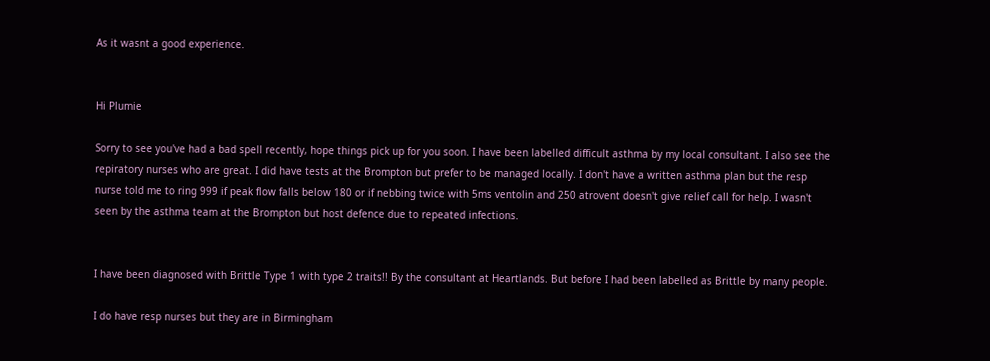As it wasnt a good experience.


Hi Plumie

Sorry to see you've had a bad spell recently, hope things pick up for you soon. I have been labelled difficult asthma by my local consultant. I also see the repiratory nurses who are great. I did have tests at the Brompton but prefer to be managed locally. I don't have a written asthma plan but the resp nurse told me to ring 999 if peak flow falls below 180 or if nebbing twice with 5ms ventolin and 250 atrovent doesn't give relief call for help. I wasn't seen by the asthma team at the Brompton but host defence due to repeated infections.


I have been diagnosed with Brittle Type 1 with type 2 traits!! By the consultant at Heartlands. But before I had been labelled as Brittle by many people.

I do have resp nurses but they are in Birmingham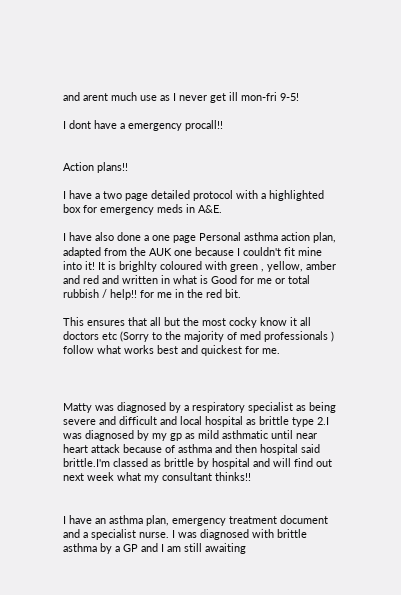and arent much use as I never get ill mon-fri 9-5!

I dont have a emergency procall!!


Action plans!!

I have a two page detailed protocol with a highlighted box for emergency meds in A&E.

I have also done a one page Personal asthma action plan, adapted from the AUK one because I couldn't fit mine into it! It is brighlty coloured with green , yellow, amber and red and written in what is Good for me or total rubbish / help!! for me in the red bit.

This ensures that all but the most cocky know it all doctors etc (Sorry to the majority of med professionals ) follow what works best and quickest for me.



Matty was diagnosed by a respiratory specialist as being severe and difficult and local hospital as brittle type 2.I was diagnosed by my gp as mild asthmatic until near heart attack because of asthma and then hospital said brittle.I'm classed as brittle by hospital and will find out next week what my consultant thinks!!


I have an asthma plan, emergency treatment document and a specialist nurse. I was diagnosed with brittle asthma by a GP and I am still awaiting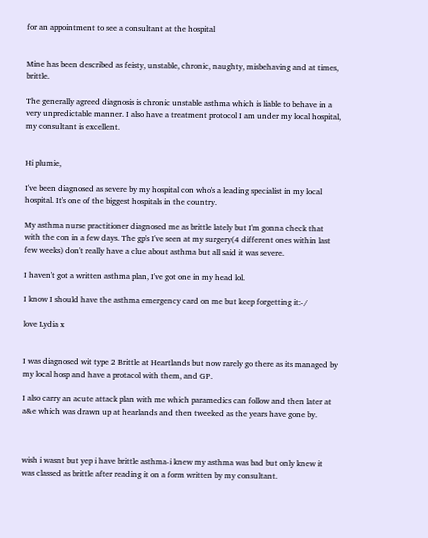for an appointment to see a consultant at the hospital


Mine has been described as feisty, unstable, chronic, naughty, misbehaving and at times, brittle.

The generally agreed diagnosis is chronic unstable asthma which is liable to behave in a very unpredictable manner. I also have a treatment protocol I am under my local hospital, my consultant is excellent.


Hi plumie,

I've been diagnosed as severe by my hospital con who's a leading specialist in my local hospital. It's one of the biggest hospitals in the country.

My asthma nurse practitioner diagnosed me as brittle lately but I'm gonna check that with the con in a few days. The gp's I've seen at my surgery(4 different ones within last few weeks) don't really have a clue about asthma but all said it was severe.

I haven't got a written asthma plan, I've got one in my head lol.

I know I should have the asthma emergency card on me but keep forgetting it:-/

love Lydia x


I was diagnosed wit type 2 Brittle at Heartlands but now rarely go there as its managed by my local hosp and have a protacol with them, and GP.

I also carry an acute attack plan with me which paramedics can follow and then later at a&e which was drawn up at hearlands and then tweeked as the years have gone by.



wish i wasnt but yep i have brittle asthma-i knew my asthma was bad but only knew it was classed as brittle after reading it on a form written by my consultant.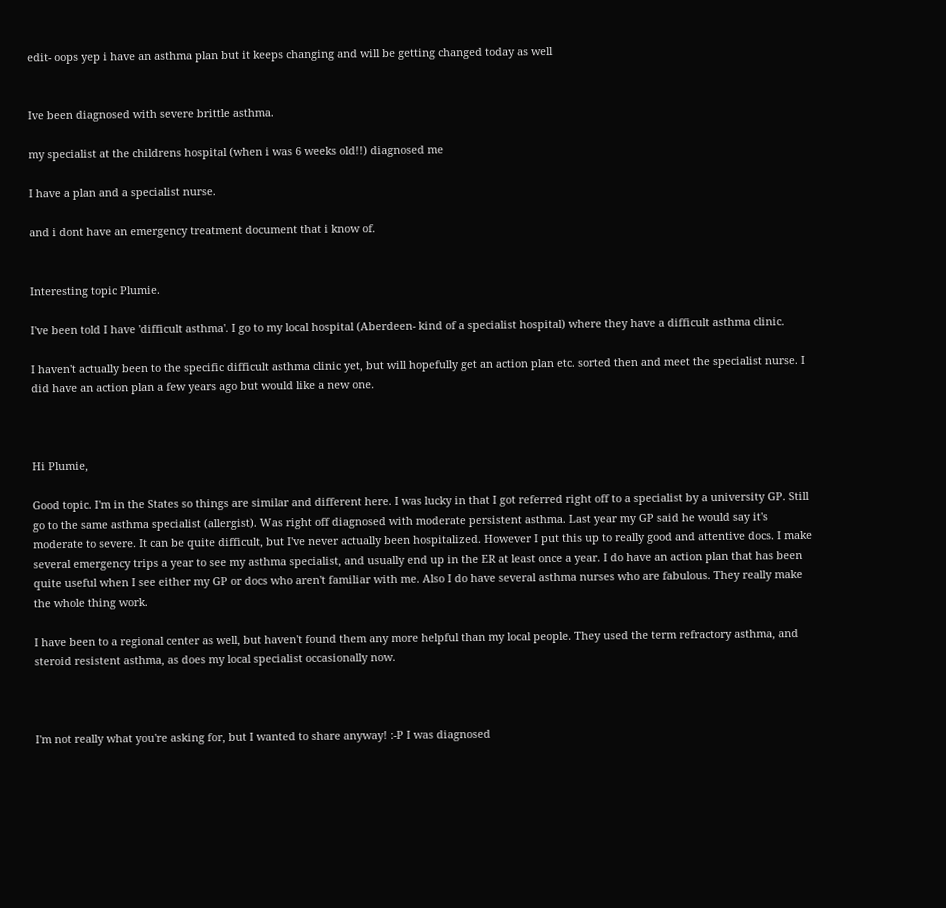edit- oops yep i have an asthma plan but it keeps changing and will be getting changed today as well


Ive been diagnosed with severe brittle asthma.

my specialist at the childrens hospital (when i was 6 weeks old!!) diagnosed me

I have a plan and a specialist nurse.

and i dont have an emergency treatment document that i know of.


Interesting topic Plumie.

I've been told I have 'difficult asthma'. I go to my local hospital (Aberdeen- kind of a specialist hospital) where they have a difficult asthma clinic.

I haven't actually been to the specific difficult asthma clinic yet, but will hopefully get an action plan etc. sorted then and meet the specialist nurse. I did have an action plan a few years ago but would like a new one.



Hi Plumie,

Good topic. I'm in the States so things are similar and different here. I was lucky in that I got referred right off to a specialist by a university GP. Still go to the same asthma specialist (allergist). Was right off diagnosed with moderate persistent asthma. Last year my GP said he would say it's moderate to severe. It can be quite difficult, but I've never actually been hospitalized. However I put this up to really good and attentive docs. I make several emergency trips a year to see my asthma specialist, and usually end up in the ER at least once a year. I do have an action plan that has been quite useful when I see either my GP or docs who aren't familiar with me. Also I do have several asthma nurses who are fabulous. They really make the whole thing work.

I have been to a regional center as well, but haven't found them any more helpful than my local people. They used the term refractory asthma, and steroid resistent asthma, as does my local specialist occasionally now.



I'm not really what you're asking for, but I wanted to share anyway! :-P I was diagnosed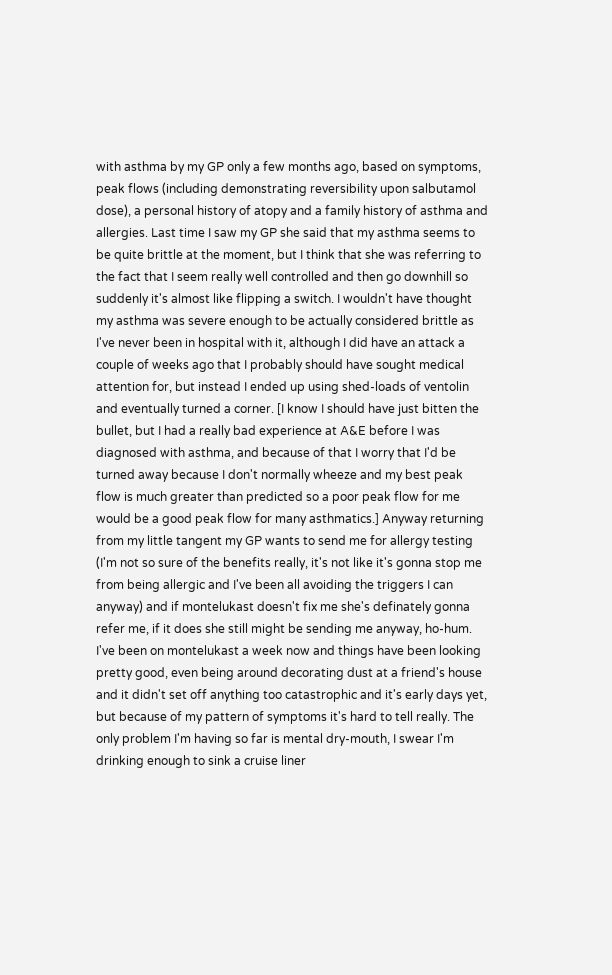with asthma by my GP only a few months ago, based on symptoms, peak flows (including demonstrating reversibility upon salbutamol dose), a personal history of atopy and a family history of asthma and allergies. Last time I saw my GP she said that my asthma seems to be quite brittle at the moment, but I think that she was referring to the fact that I seem really well controlled and then go downhill so suddenly it's almost like flipping a switch. I wouldn't have thought my asthma was severe enough to be actually considered brittle as I've never been in hospital with it, although I did have an attack a couple of weeks ago that I probably should have sought medical attention for, but instead I ended up using shed-loads of ventolin and eventually turned a corner. [I know I should have just bitten the bullet, but I had a really bad experience at A&E before I was diagnosed with asthma, and because of that I worry that I'd be turned away because I don't normally wheeze and my best peak flow is much greater than predicted so a poor peak flow for me would be a good peak flow for many asthmatics.] Anyway returning from my little tangent my GP wants to send me for allergy testing (I'm not so sure of the benefits really, it's not like it's gonna stop me from being allergic and I've been all avoiding the triggers I can anyway) and if montelukast doesn't fix me she's definately gonna refer me, if it does she still might be sending me anyway, ho-hum. I've been on montelukast a week now and things have been looking pretty good, even being around decorating dust at a friend's house and it didn't set off anything too catastrophic and it's early days yet, but because of my pattern of symptoms it's hard to tell really. The only problem I'm having so far is mental dry-mouth, I swear I'm drinking enough to sink a cruise liner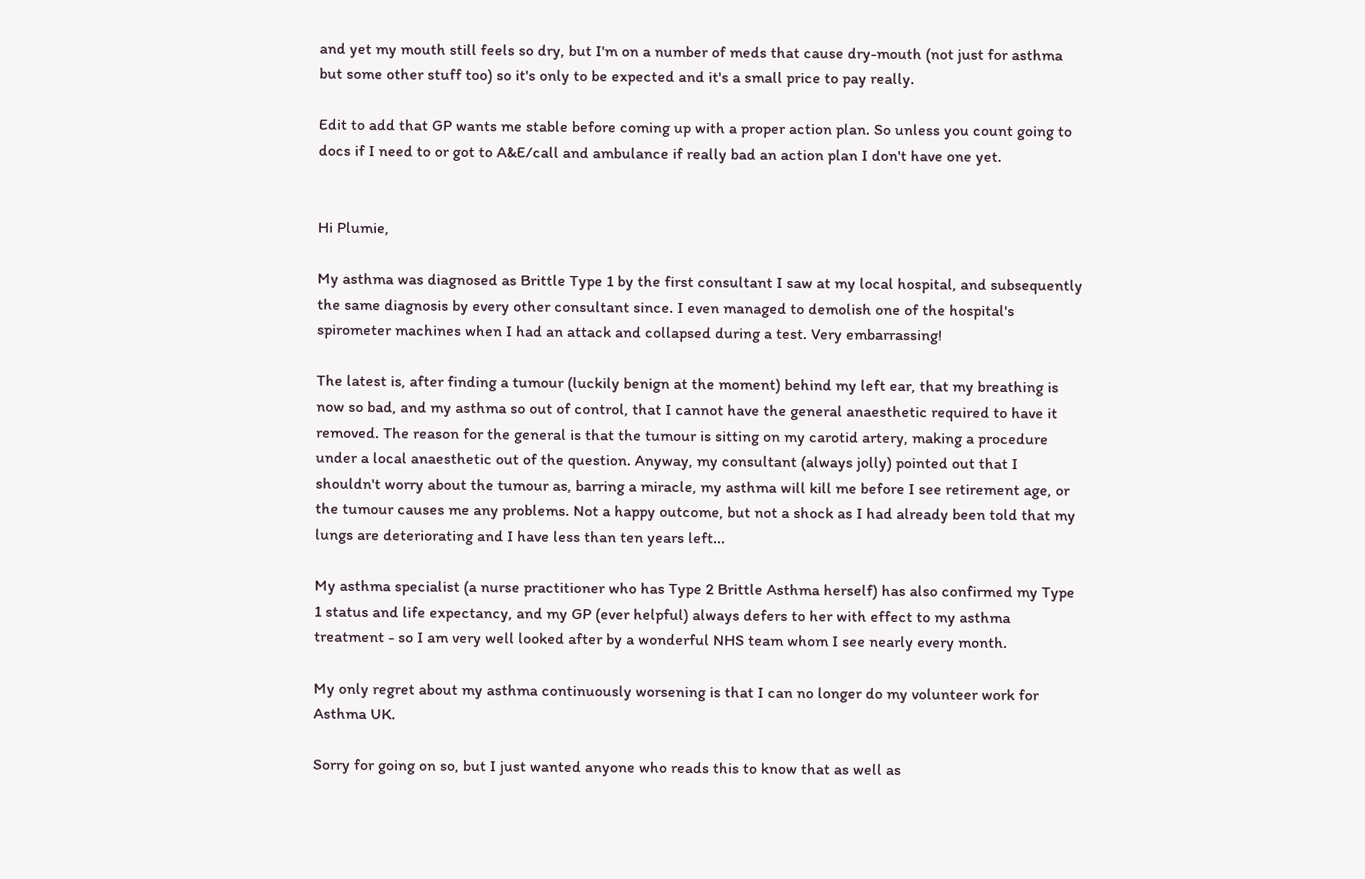and yet my mouth still feels so dry, but I'm on a number of meds that cause dry-mouth (not just for asthma but some other stuff too) so it's only to be expected and it's a small price to pay really.

Edit to add that GP wants me stable before coming up with a proper action plan. So unless you count going to docs if I need to or got to A&E/call and ambulance if really bad an action plan I don't have one yet.


Hi Plumie,

My asthma was diagnosed as Brittle Type 1 by the first consultant I saw at my local hospital, and subsequently the same diagnosis by every other consultant since. I even managed to demolish one of the hospital's spirometer machines when I had an attack and collapsed during a test. Very embarrassing!

The latest is, after finding a tumour (luckily benign at the moment) behind my left ear, that my breathing is now so bad, and my asthma so out of control, that I cannot have the general anaesthetic required to have it removed. The reason for the general is that the tumour is sitting on my carotid artery, making a procedure under a local anaesthetic out of the question. Anyway, my consultant (always jolly) pointed out that I shouldn't worry about the tumour as, barring a miracle, my asthma will kill me before I see retirement age, or the tumour causes me any problems. Not a happy outcome, but not a shock as I had already been told that my lungs are deteriorating and I have less than ten years left...

My asthma specialist (a nurse practitioner who has Type 2 Brittle Asthma herself) has also confirmed my Type 1 status and life expectancy, and my GP (ever helpful) always defers to her with effect to my asthma treatment - so I am very well looked after by a wonderful NHS team whom I see nearly every month.

My only regret about my asthma continuously worsening is that I can no longer do my volunteer work for Asthma UK.

Sorry for going on so, but I just wanted anyone who reads this to know that as well as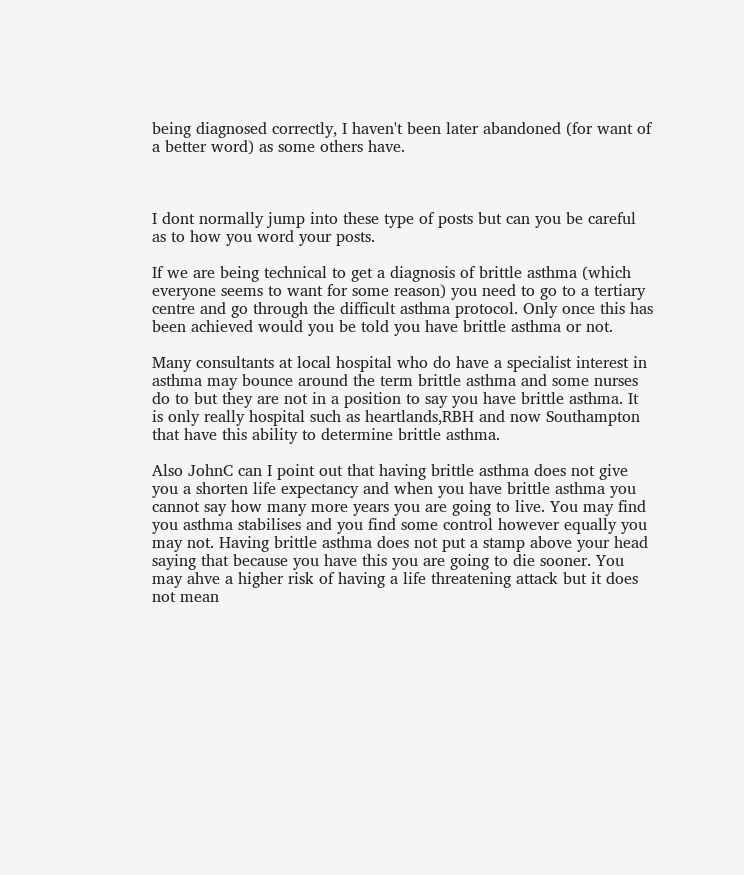being diagnosed correctly, I haven't been later abandoned (for want of a better word) as some others have.



I dont normally jump into these type of posts but can you be careful as to how you word your posts.

If we are being technical to get a diagnosis of brittle asthma (which everyone seems to want for some reason) you need to go to a tertiary centre and go through the difficult asthma protocol. Only once this has been achieved would you be told you have brittle asthma or not.

Many consultants at local hospital who do have a specialist interest in asthma may bounce around the term brittle asthma and some nurses do to but they are not in a position to say you have brittle asthma. It is only really hospital such as heartlands,RBH and now Southampton that have this ability to determine brittle asthma.

Also JohnC can I point out that having brittle asthma does not give you a shorten life expectancy and when you have brittle asthma you cannot say how many more years you are going to live. You may find you asthma stabilises and you find some control however equally you may not. Having brittle asthma does not put a stamp above your head saying that because you have this you are going to die sooner. You may ahve a higher risk of having a life threatening attack but it does not mean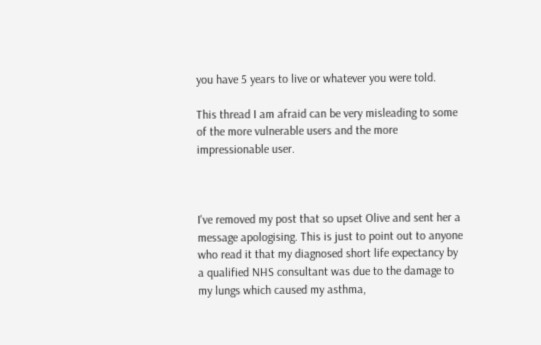you have 5 years to live or whatever you were told.

This thread I am afraid can be very misleading to some of the more vulnerable users and the more impressionable user.



I've removed my post that so upset Olive and sent her a message apologising. This is just to point out to anyone who read it that my diagnosed short life expectancy by a qualified NHS consultant was due to the damage to my lungs which caused my asthma,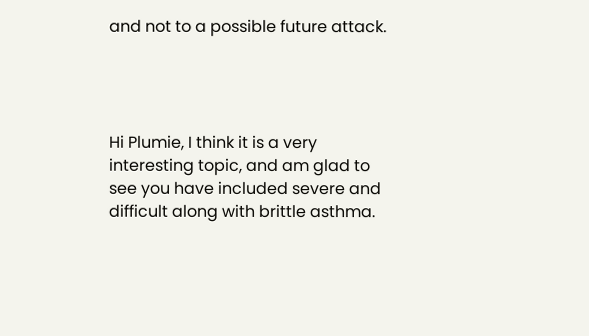and not to a possible future attack.




Hi Plumie, I think it is a very interesting topic, and am glad to see you have included severe and difficult along with brittle asthma.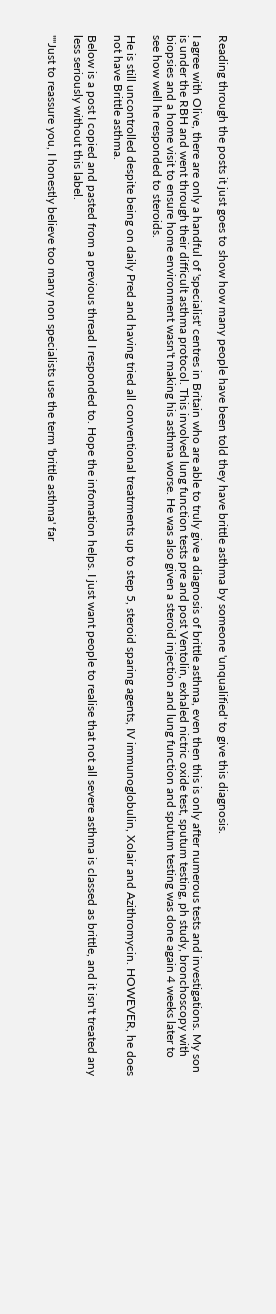Reading through the posts it just goes to show how many people have been told they have brittle asthma by someone 'unqualified' to give this diagnosis.

I agree with Olive, there are only a handful of 'specialist' centres in Britain who are able to truly give a diagnosis of brittle asthma, even then this is only after numerous tests and investigations. My son is under the RBH and went through their difficult asthma protocol. This involved lung function tests pre and post Ventolin, exhaled nictric oxide test, sputum testing, ph study, bronchoscopy with biopsies and a home visit to ensure home environment wasn't making his asthma worse. He was also given a steroid injection and lung function and sputum testing was done again 4 weeks later to see how well he responded to steroids.

He is still uncontrolled despite being on daily Pred and having tried all conventional treatrments up to step 5, steroid sparing agents, IV immunoglobulin, Xolair and Azithromycin. HOWEVER, he does not have Brittle asthma.

Below is a post I copied and pasted from a previous thread I responded to. Hope the infomation helps. I just want people to realise that not all severe asthma is classed as brittle, and it isn't treated any less seriously without this label.

""Just to reassure you, I honestly believe too many non specialists use the term 'brittle asthma' far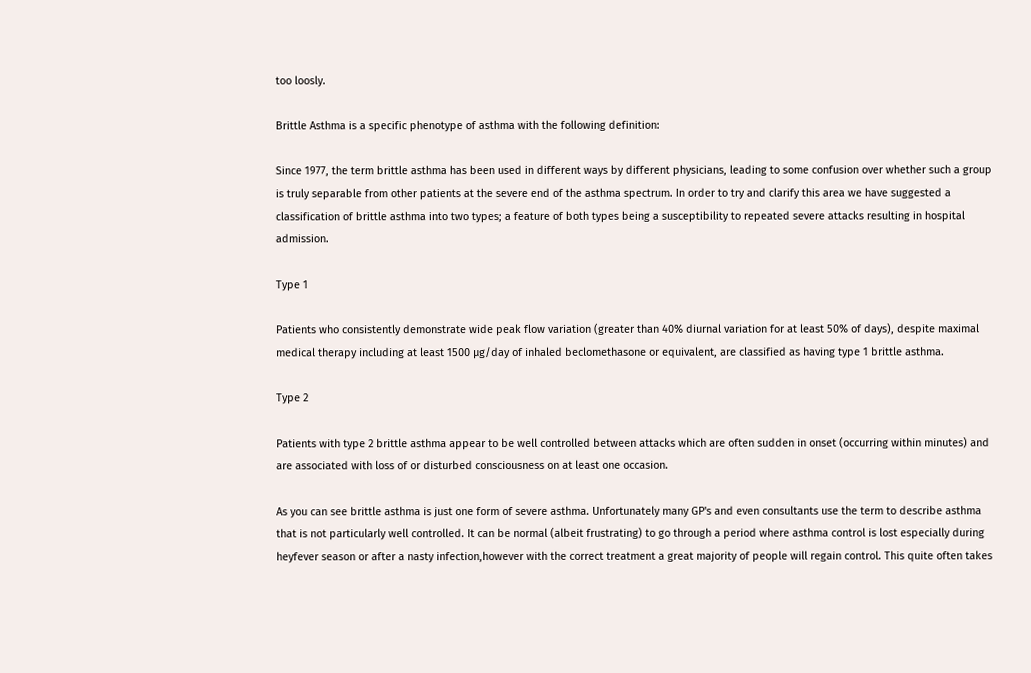too loosly.

Brittle Asthma is a specific phenotype of asthma with the following definition:

Since 1977, the term brittle asthma has been used in different ways by different physicians, leading to some confusion over whether such a group is truly separable from other patients at the severe end of the asthma spectrum. In order to try and clarify this area we have suggested a classification of brittle asthma into two types; a feature of both types being a susceptibility to repeated severe attacks resulting in hospital admission.

Type 1

Patients who consistently demonstrate wide peak flow variation (greater than 40% diurnal variation for at least 50% of days), despite maximal medical therapy including at least 1500 µg/day of inhaled beclomethasone or equivalent, are classified as having type 1 brittle asthma.

Type 2

Patients with type 2 brittle asthma appear to be well controlled between attacks which are often sudden in onset (occurring within minutes) and are associated with loss of or disturbed consciousness on at least one occasion.

As you can see brittle asthma is just one form of severe asthma. Unfortunately many GP's and even consultants use the term to describe asthma that is not particularly well controlled. It can be normal (albeit frustrating) to go through a period where asthma control is lost especially during heyfever season or after a nasty infection,however with the correct treatment a great majority of people will regain control. This quite often takes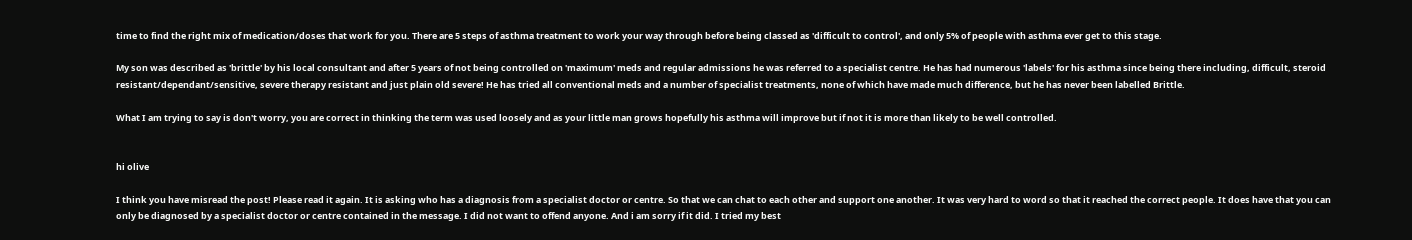time to find the right mix of medication/doses that work for you. There are 5 steps of asthma treatment to work your way through before being classed as 'difficult to control', and only 5% of people with asthma ever get to this stage.

My son was described as 'brittle' by his local consultant and after 5 years of not being controlled on 'maximum' meds and regular admissions he was referred to a specialist centre. He has had numerous 'labels' for his asthma since being there including, difficult, steroid resistant/dependant/sensitive, severe therapy resistant and just plain old severe! He has tried all conventional meds and a number of specialist treatments, none of which have made much difference, but he has never been labelled Brittle.

What I am trying to say is don't worry, you are correct in thinking the term was used loosely and as your little man grows hopefully his asthma will improve but if not it is more than likely to be well controlled.


hi olive

I think you have misread the post! Please read it again. It is asking who has a diagnosis from a specialist doctor or centre. So that we can chat to each other and support one another. It was very hard to word so that it reached the correct people. It does have that you can only be diagnosed by a specialist doctor or centre contained in the message. I did not want to offend anyone. And i am sorry if it did. I tried my best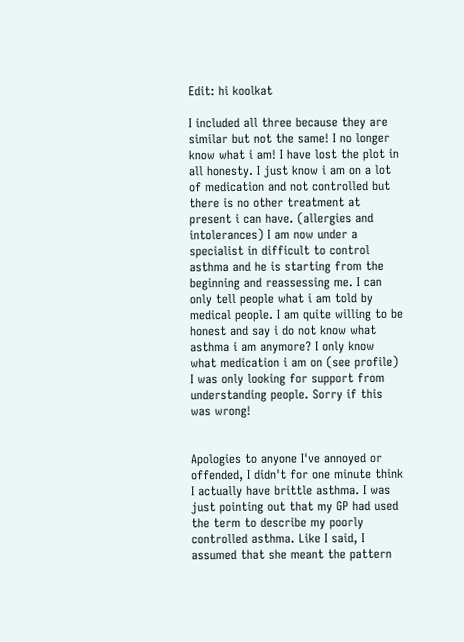Edit: hi koolkat

I included all three because they are similar but not the same! I no longer know what i am! I have lost the plot in all honesty. I just know i am on a lot of medication and not controlled but there is no other treatment at present i can have. (allergies and intolerances) I am now under a specialist in difficult to control asthma and he is starting from the beginning and reassessing me. I can only tell people what i am told by medical people. I am quite willing to be honest and say i do not know what asthma i am anymore? I only know what medication i am on (see profile) I was only looking for support from understanding people. Sorry if this was wrong!


Apologies to anyone I've annoyed or offended, I didn't for one minute think I actually have brittle asthma. I was just pointing out that my GP had used the term to describe my poorly controlled asthma. Like I said, I assumed that she meant the pattern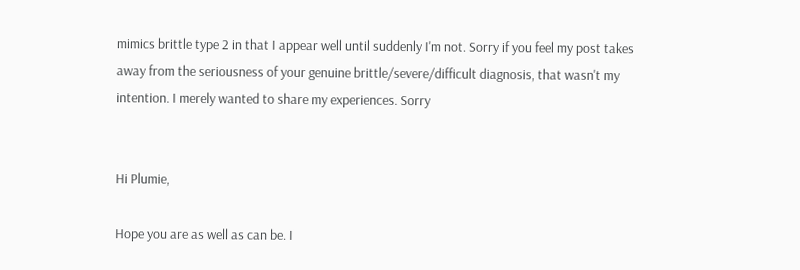mimics brittle type 2 in that I appear well until suddenly I'm not. Sorry if you feel my post takes away from the seriousness of your genuine brittle/severe/difficult diagnosis, that wasn't my intention. I merely wanted to share my experiences. Sorry


Hi Plumie,

Hope you are as well as can be. I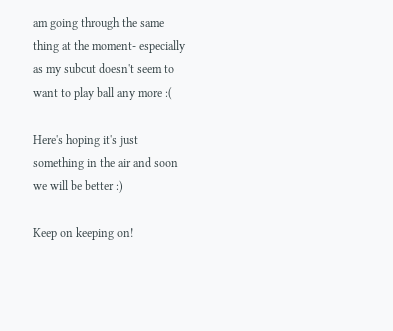am going through the same thing at the moment- especially as my subcut doesn't seem to want to play ball any more :(

Here's hoping it's just something in the air and soon we will be better :)

Keep on keeping on!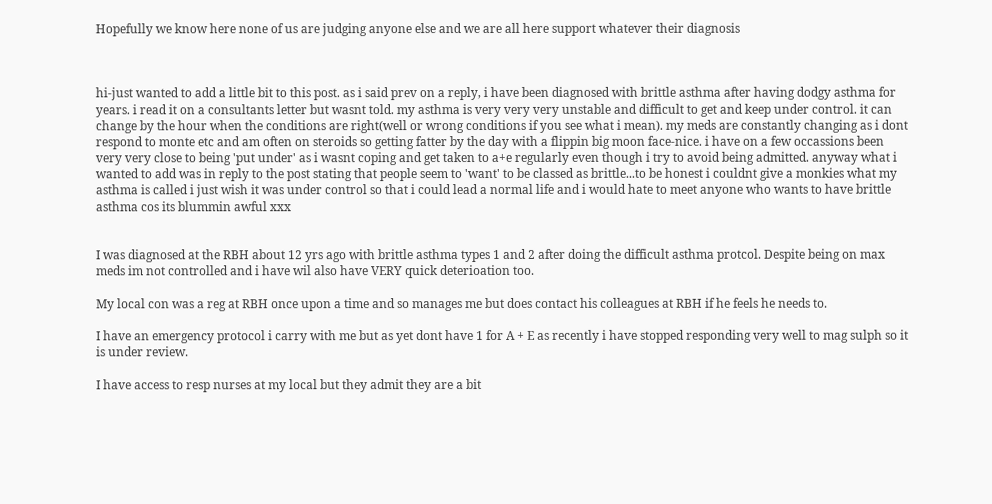Hopefully we know here none of us are judging anyone else and we are all here support whatever their diagnosis



hi-just wanted to add a little bit to this post. as i said prev on a reply, i have been diagnosed with brittle asthma after having dodgy asthma for years. i read it on a consultants letter but wasnt told. my asthma is very very very unstable and difficult to get and keep under control. it can change by the hour when the conditions are right(well or wrong conditions if you see what i mean). my meds are constantly changing as i dont respond to monte etc and am often on steroids so getting fatter by the day with a flippin big moon face-nice. i have on a few occassions been very very close to being 'put under' as i wasnt coping and get taken to a+e regularly even though i try to avoid being admitted. anyway what i wanted to add was in reply to the post stating that people seem to 'want' to be classed as brittle...to be honest i couldnt give a monkies what my asthma is called i just wish it was under control so that i could lead a normal life and i would hate to meet anyone who wants to have brittle asthma cos its blummin awful xxx


I was diagnosed at the RBH about 12 yrs ago with brittle asthma types 1 and 2 after doing the difficult asthma protcol. Despite being on max meds im not controlled and i have wil also have VERY quick deterioation too.

My local con was a reg at RBH once upon a time and so manages me but does contact his colleagues at RBH if he feels he needs to.

I have an emergency protocol i carry with me but as yet dont have 1 for A + E as recently i have stopped responding very well to mag sulph so it is under review.

I have access to resp nurses at my local but they admit they are a bit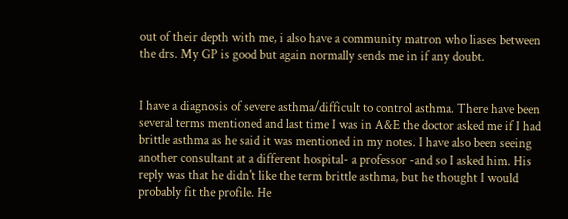out of their depth with me, i also have a community matron who liases between the drs. My GP is good but again normally sends me in if any doubt.


I have a diagnosis of severe asthma/difficult to control asthma. There have been several terms mentioned and last time I was in A&E the doctor asked me if I had brittle asthma as he said it was mentioned in my notes. I have also been seeing another consultant at a different hospital- a professor -and so I asked him. His reply was that he didn't like the term brittle asthma, but he thought I would probably fit the profile. He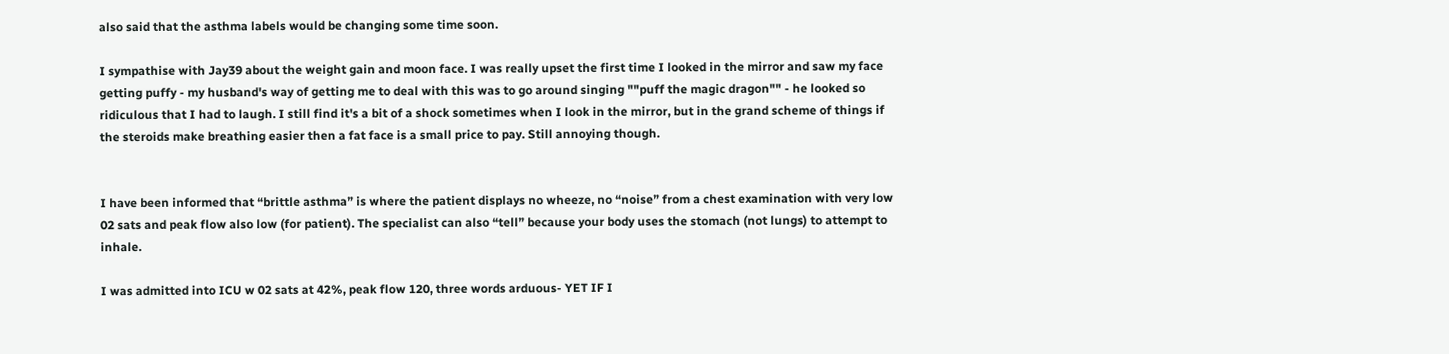also said that the asthma labels would be changing some time soon.

I sympathise with Jay39 about the weight gain and moon face. I was really upset the first time I looked in the mirror and saw my face getting puffy - my husband's way of getting me to deal with this was to go around singing ""puff the magic dragon"" - he looked so ridiculous that I had to laugh. I still find it's a bit of a shock sometimes when I look in the mirror, but in the grand scheme of things if the steroids make breathing easier then a fat face is a small price to pay. Still annoying though.


I have been informed that “brittle asthma” is where the patient displays no wheeze, no “noise” from a chest examination with very low 02 sats and peak flow also low (for patient). The specialist can also “tell” because your body uses the stomach (not lungs) to attempt to inhale.

I was admitted into ICU w 02 sats at 42%, peak flow 120, three words arduous- YET IF I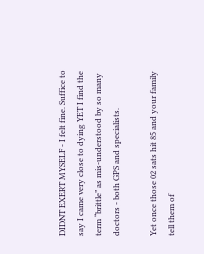DIDNT EXERT MYSELF - I felt fine. Suffice to say I came very close to dying YET I find the term “brittle” as mis-understood by so many doctors - both GPS and specialists.

Yet once those 02 sats hit 85 and your family tell them of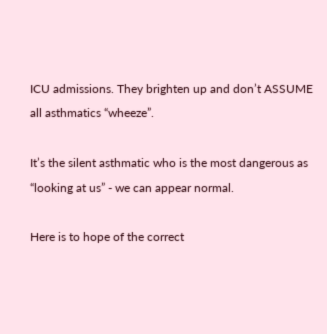ICU admissions. They brighten up and don’t ASSUME all asthmatics “wheeze”.

It’s the silent asthmatic who is the most dangerous as “looking at us” - we can appear normal.

Here is to hope of the correct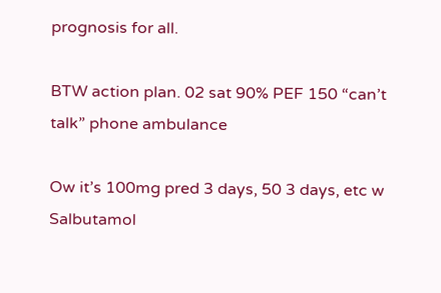prognosis for all.

BTW action plan. 02 sat 90% PEF 150 “can’t talk” phone ambulance

Ow it’s 100mg pred 3 days, 50 3 days, etc w Salbutamol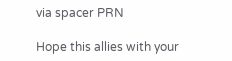via spacer PRN

Hope this allies with your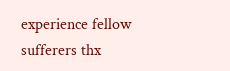experience fellow sufferers thx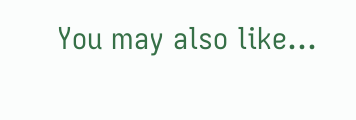You may also like...